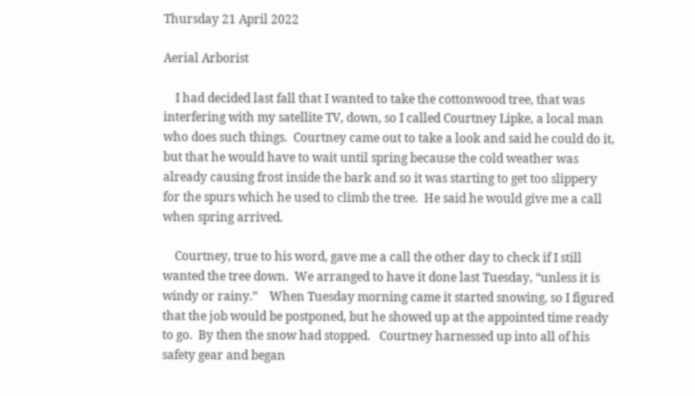Thursday 21 April 2022

Aerial Arborist

    I had decided last fall that I wanted to take the cottonwood tree, that was interfering with my satellite TV, down, so I called Courtney Lipke, a local man who does such things.  Courtney came out to take a look and said he could do it, but that he would have to wait until spring because the cold weather was already causing frost inside the bark and so it was starting to get too slippery for the spurs which he used to climb the tree.  He said he would give me a call when spring arrived.

    Courtney, true to his word, gave me a call the other day to check if I still wanted the tree down.  We arranged to have it done last Tuesday, “unless it is windy or rainy.”    When Tuesday morning came it started snowing, so I figured that the job would be postponed, but he showed up at the appointed time ready to go.  By then the snow had stopped.   Courtney harnessed up into all of his safety gear and began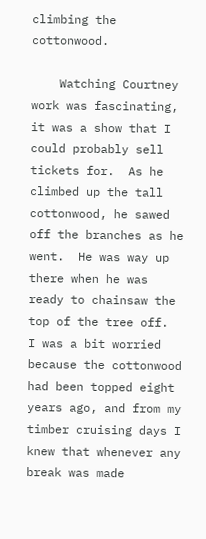climbing the cottonwood.

    Watching Courtney work was fascinating, it was a show that I could probably sell tickets for.  As he climbed up the tall cottonwood, he sawed off the branches as he went.  He was way up there when he was ready to chainsaw the top of the tree off.  I was a bit worried because the cottonwood had been topped eight years ago, and from my timber cruising days I knew that whenever any break was made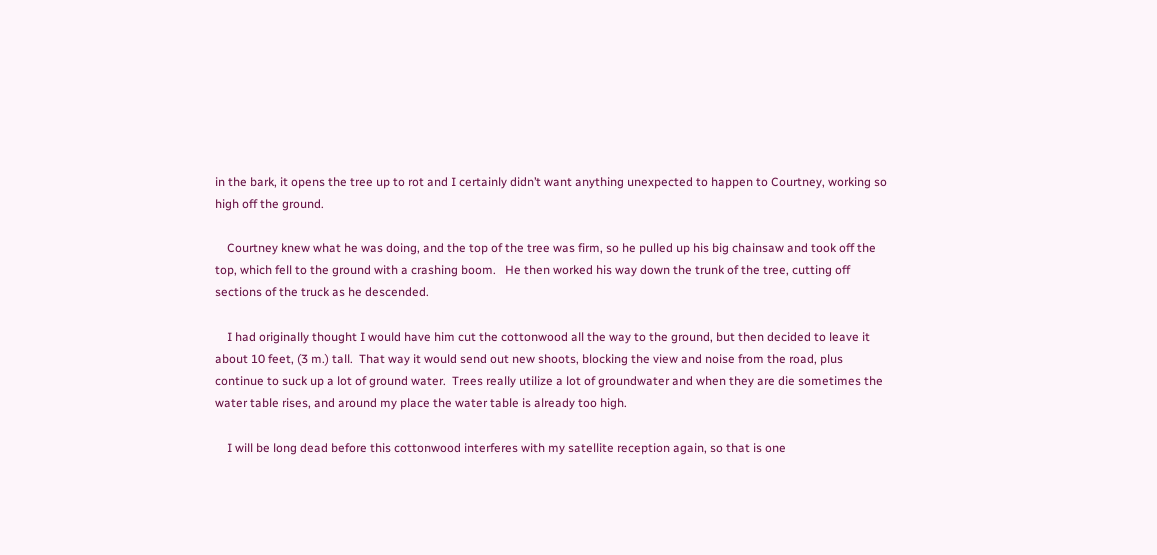in the bark, it opens the tree up to rot and I certainly didn’t want anything unexpected to happen to Courtney, working so high off the ground.

    Courtney knew what he was doing, and the top of the tree was firm, so he pulled up his big chainsaw and took off the top, which fell to the ground with a crashing boom.   He then worked his way down the trunk of the tree, cutting off sections of the truck as he descended.

    I had originally thought I would have him cut the cottonwood all the way to the ground, but then decided to leave it about 10 feet, (3 m.) tall.  That way it would send out new shoots, blocking the view and noise from the road, plus continue to suck up a lot of ground water.  Trees really utilize a lot of groundwater and when they are die sometimes the water table rises, and around my place the water table is already too high.

    I will be long dead before this cottonwood interferes with my satellite reception again, so that is one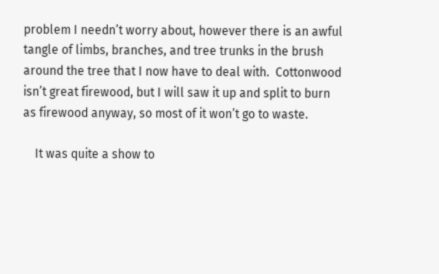problem I needn’t worry about, however there is an awful tangle of limbs, branches, and tree trunks in the brush around the tree that I now have to deal with.  Cottonwood isn’t great firewood, but I will saw it up and split to burn as firewood anyway, so most of it won’t go to waste.

    It was quite a show to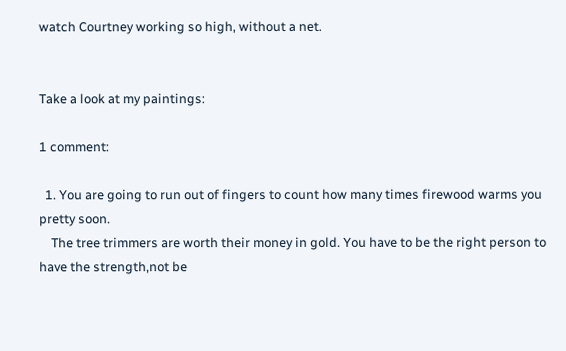watch Courtney working so high, without a net.


Take a look at my paintings:

1 comment:

  1. You are going to run out of fingers to count how many times firewood warms you pretty soon.
    The tree trimmers are worth their money in gold. You have to be the right person to have the strength,not be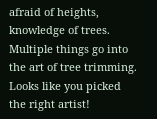afraid of heights, knowledge of trees. Multiple things go into the art of tree trimming. Looks like you picked the right artist!